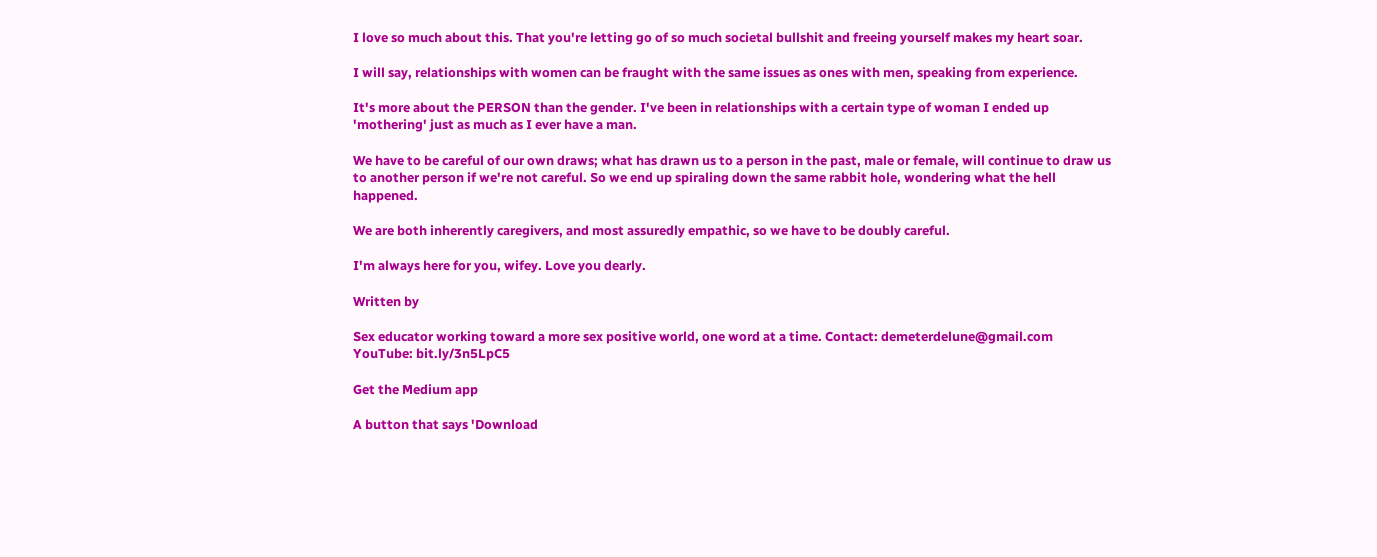I love so much about this. That you're letting go of so much societal bullshit and freeing yourself makes my heart soar.

I will say, relationships with women can be fraught with the same issues as ones with men, speaking from experience.

It's more about the PERSON than the gender. I've been in relationships with a certain type of woman I ended up 'mothering' just as much as I ever have a man.

We have to be careful of our own draws; what has drawn us to a person in the past, male or female, will continue to draw us to another person if we're not careful. So we end up spiraling down the same rabbit hole, wondering what the hell happened.

We are both inherently caregivers, and most assuredly empathic, so we have to be doubly careful.

I'm always here for you, wifey. Love you dearly.

Written by

Sex educator working toward a more sex positive world, one word at a time. Contact: demeterdelune@gmail.com YouTube: bit.ly/3n5LpC5

Get the Medium app

A button that says 'Download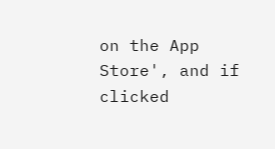on the App Store', and if clicked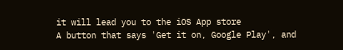it will lead you to the iOS App store
A button that says 'Get it on, Google Play', and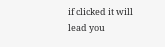if clicked it will lead you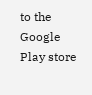to the Google Play store